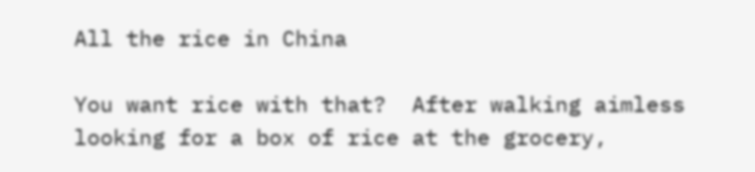All the rice in China

You want rice with that?  After walking aimless looking for a box of rice at the grocery,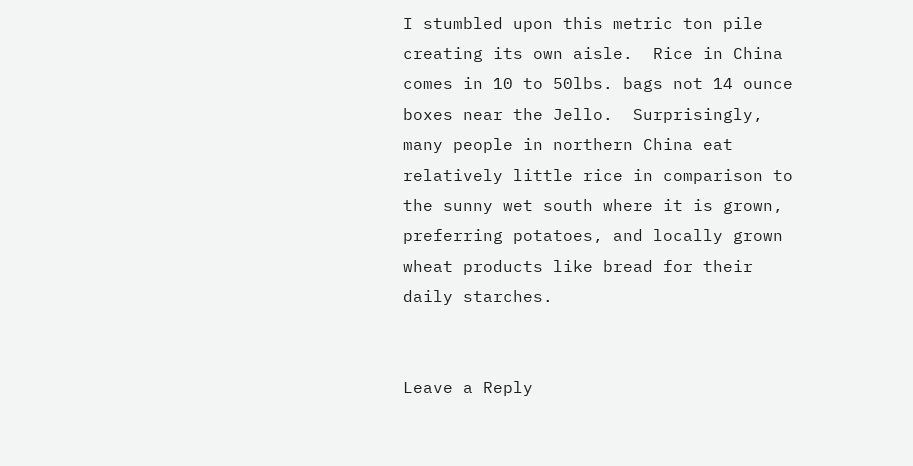I stumbled upon this metric ton pile creating its own aisle.  Rice in China comes in 10 to 50lbs. bags not 14 ounce boxes near the Jello.  Surprisingly, many people in northern China eat relatively little rice in comparison to the sunny wet south where it is grown, preferring potatoes, and locally grown wheat products like bread for their daily starches.


Leave a Reply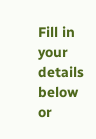Fill in your details below or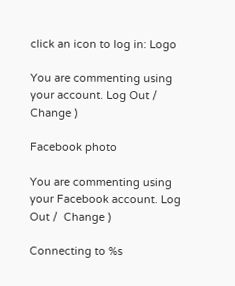click an icon to log in: Logo

You are commenting using your account. Log Out /  Change )

Facebook photo

You are commenting using your Facebook account. Log Out /  Change )

Connecting to %s